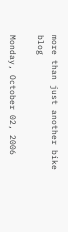more than just another bike blog

Monday, October 02, 2006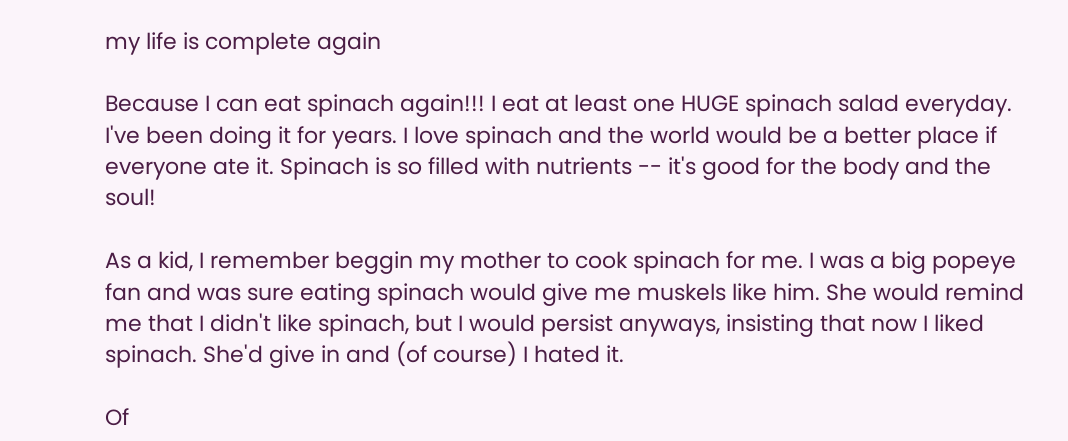my life is complete again

Because I can eat spinach again!!! I eat at least one HUGE spinach salad everyday. I've been doing it for years. I love spinach and the world would be a better place if everyone ate it. Spinach is so filled with nutrients -- it's good for the body and the soul!

As a kid, I remember beggin my mother to cook spinach for me. I was a big popeye fan and was sure eating spinach would give me muskels like him. She would remind me that I didn't like spinach, but I would persist anyways, insisting that now I liked spinach. She'd give in and (of course) I hated it.

Of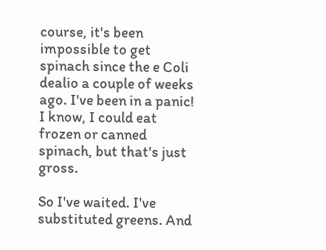course, it's been impossible to get spinach since the e Coli dealio a couple of weeks ago. I've been in a panic! I know, I could eat frozen or canned spinach, but that's just gross.

So I've waited. I've substituted greens. And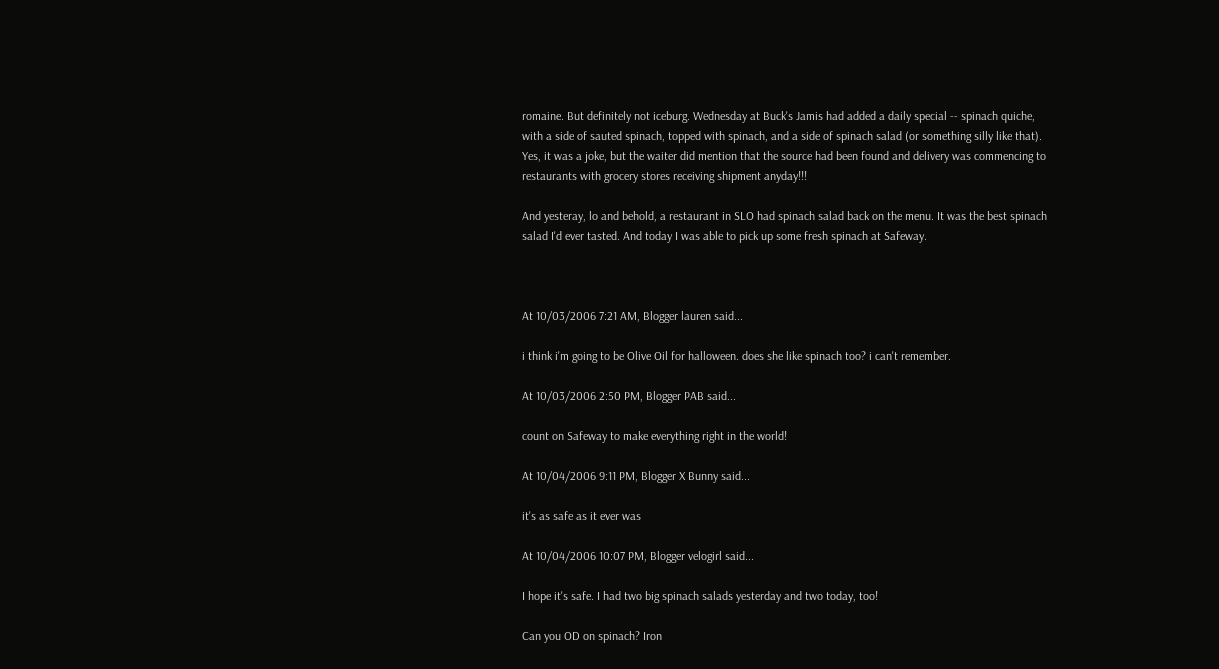romaine. But definitely not iceburg. Wednesday at Buck's Jamis had added a daily special -- spinach quiche, with a side of sauted spinach, topped with spinach, and a side of spinach salad (or something silly like that). Yes, it was a joke, but the waiter did mention that the source had been found and delivery was commencing to restaurants with grocery stores receiving shipment anyday!!!

And yesteray, lo and behold, a restaurant in SLO had spinach salad back on the menu. It was the best spinach salad I'd ever tasted. And today I was able to pick up some fresh spinach at Safeway.



At 10/03/2006 7:21 AM, Blogger lauren said...

i think i'm going to be Olive Oil for halloween. does she like spinach too? i can't remember.

At 10/03/2006 2:50 PM, Blogger PAB said...

count on Safeway to make everything right in the world!

At 10/04/2006 9:11 PM, Blogger X Bunny said...

it's as safe as it ever was

At 10/04/2006 10:07 PM, Blogger velogirl said...

I hope it's safe. I had two big spinach salads yesterday and two today, too!

Can you OD on spinach? Iron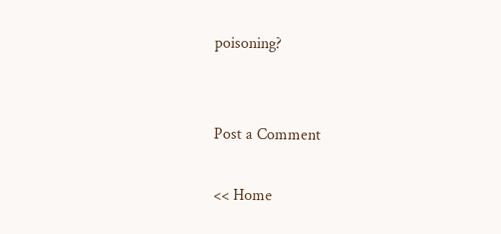poisoning?


Post a Comment

<< Home